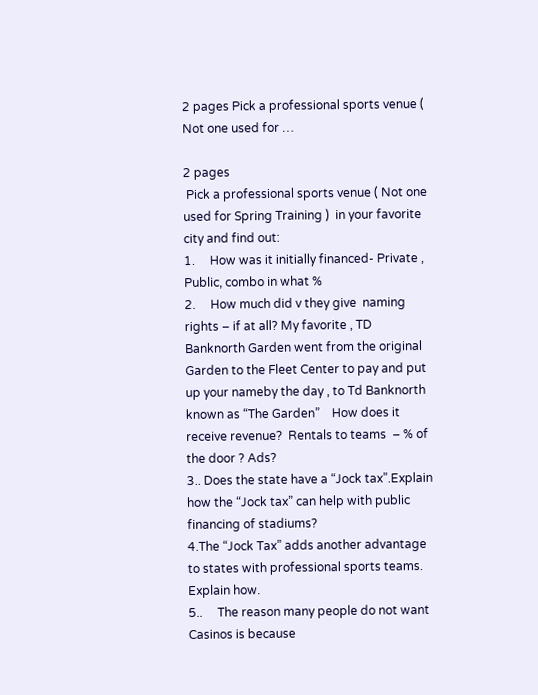2 pages Pick a professional sports venue ( Not one used for …

2 pages
 Pick a professional sports venue ( Not one used for Spring Training )  in your favorite city and find out:
1.     How was it initially financed- Private , Public, combo in what %
2.     How much did v they give  naming rights – if at all? My favorite , TD Banknorth Garden went from the original Garden to the Fleet Center to pay and put up your nameby the day , to Td Banknorth known as “The Garden”    How does it receive revenue?  Rentals to teams  – % of the door ? Ads?
3.. Does the state have a “Jock tax”.Explain how the “Jock tax” can help with public financing of stadiums?
4.The “Jock Tax” adds another advantage to states with professional sports teams.  Explain how.
5..     The reason many people do not want Casinos is because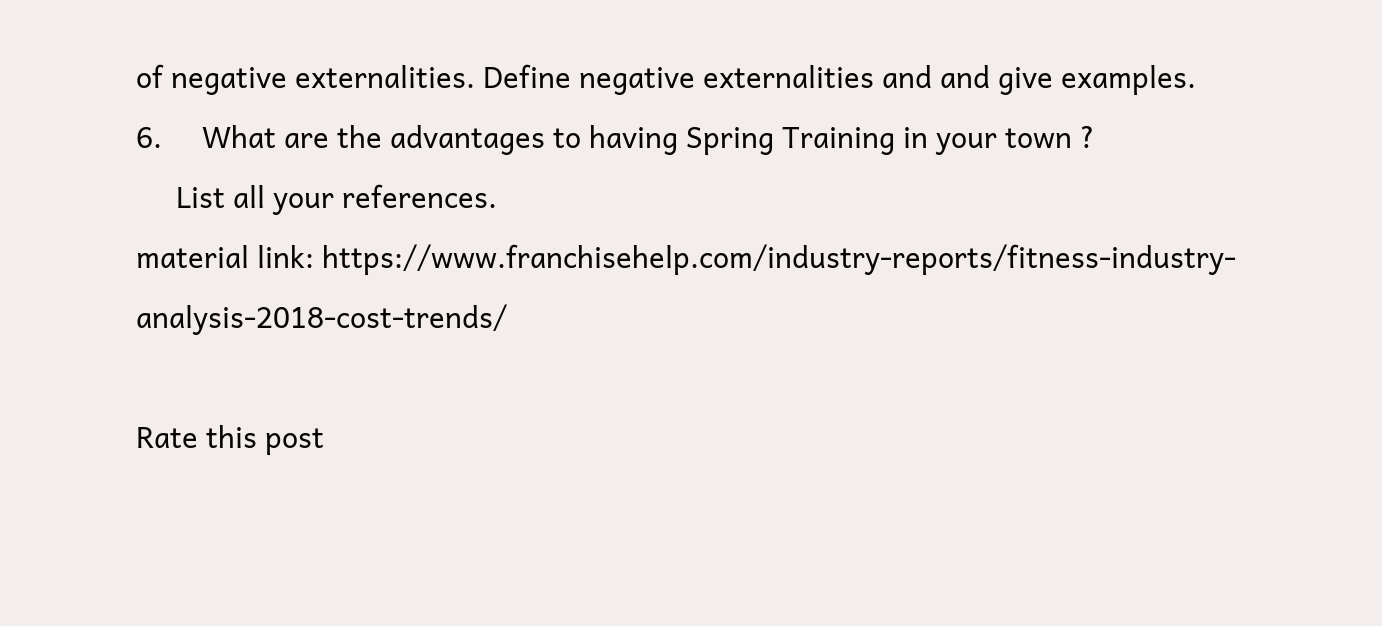of negative externalities. Define negative externalities and and give examples.
6.     What are the advantages to having Spring Training in your town ?
     List all your references.
material link: https://www.franchisehelp.com/industry-reports/fitness-industry-analysis-2018-cost-trends/

Rate this post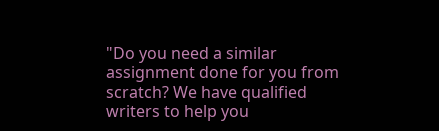"Do you need a similar assignment done for you from scratch? We have qualified writers to help you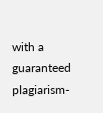with a guaranteed plagiarism-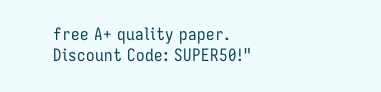free A+ quality paper. Discount Code: SUPER50!"